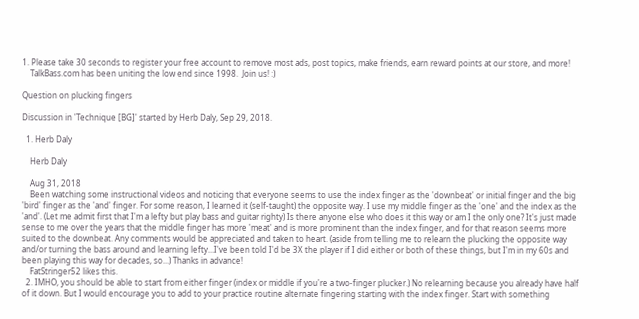1. Please take 30 seconds to register your free account to remove most ads, post topics, make friends, earn reward points at our store, and more!
    TalkBass.com has been uniting the low end since 1998.  Join us! :)

Question on plucking fingers

Discussion in 'Technique [BG]' started by Herb Daly, Sep 29, 2018.

  1. Herb Daly

    Herb Daly

    Aug 31, 2018
    Been watching some instructional videos and noticing that everyone seems to use the index finger as the 'downbeat' or initial finger and the big 'bird' finger as the 'and' finger. For some reason, I learned it (self-taught) the opposite way. I use my middle finger as the 'one' and the index as the 'and'. (Let me admit first that I'm a lefty but play bass and guitar righty) Is there anyone else who does it this way or am I the only one? It's just made sense to me over the years that the middle finger has more 'meat' and is more prominent than the index finger, and for that reason seems more suited to the downbeat. Any comments would be appreciated and taken to heart. (aside from telling me to relearn the plucking the opposite way and/or turning the bass around and learning lefty...I've been told I'd be 3X the player if I did either or both of these things, but I'm in my 60s and been playing this way for decades, so...) Thanks in advance!
    FatStringer52 likes this.
  2. IMHO, you should be able to start from either finger (index or middle if you're a two-finger plucker.) No relearning because you already have half of it down. But I would encourage you to add to your practice routine alternate fingering starting with the index finger. Start with something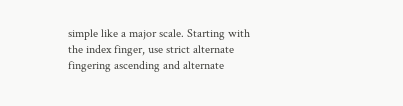simple like a major scale. Starting with the index finger, use strict alternate fingering ascending and alternate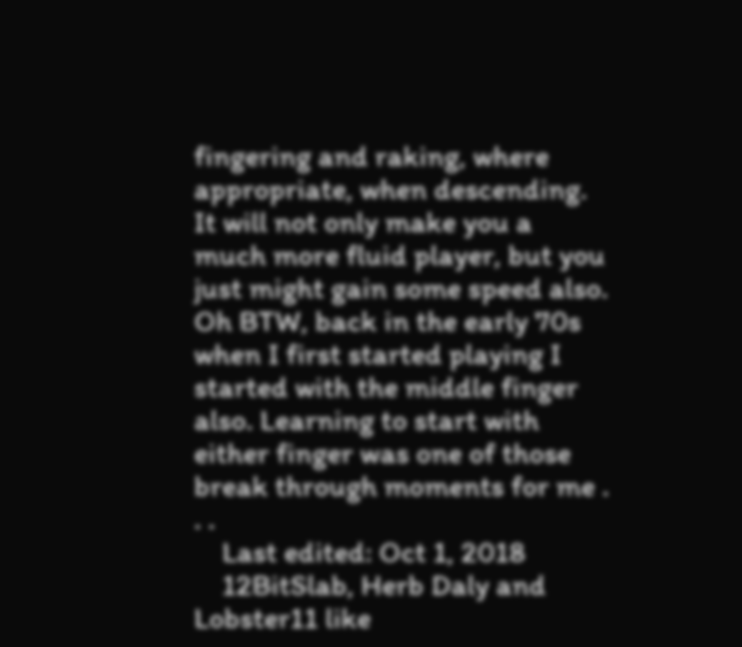fingering and raking, where appropriate, when descending. It will not only make you a much more fluid player, but you just might gain some speed also. Oh BTW, back in the early 70s when I first started playing I started with the middle finger also. Learning to start with either finger was one of those break through moments for me . . .
    Last edited: Oct 1, 2018
    12BitSlab, Herb Daly and Lobster11 like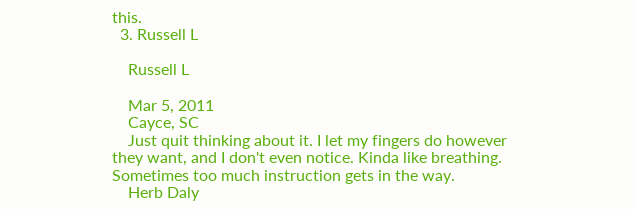this.
  3. Russell L

    Russell L

    Mar 5, 2011
    Cayce, SC
    Just quit thinking about it. I let my fingers do however they want, and I don't even notice. Kinda like breathing. Sometimes too much instruction gets in the way.
    Herb Daly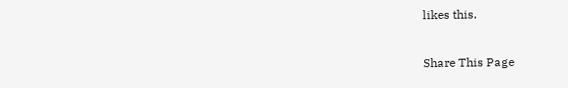likes this.

Share This Page